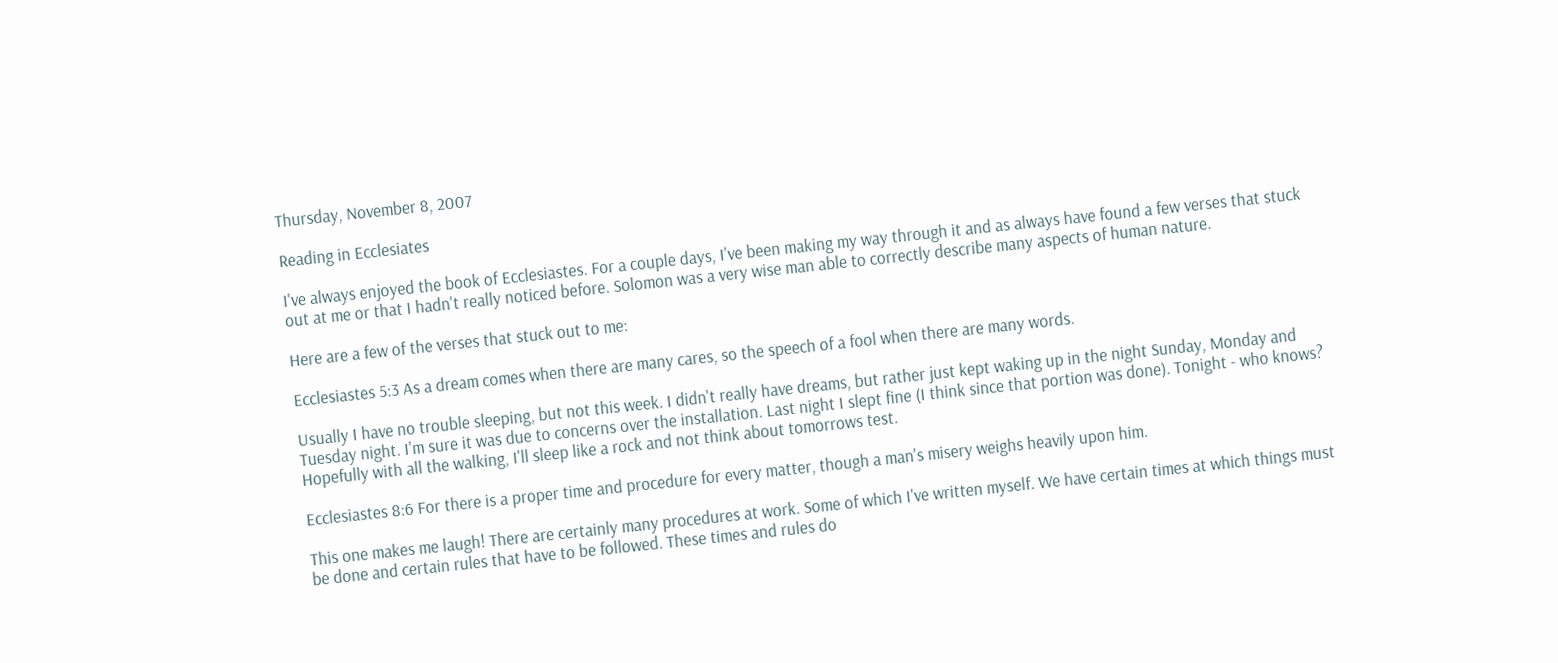Thursday, November 8, 2007

Reading in Ecclesiates

I've always enjoyed the book of Ecclesiastes. For a couple days, I've been making my way through it and as always have found a few verses that stuck out at me or that I hadn't really noticed before. Solomon was a very wise man able to correctly describe many aspects of human nature.

Here are a few of the verses that stuck out to me:

Ecclesiastes 5:3 As a dream comes when there are many cares, so the speech of a fool when there are many words.

Usually I have no trouble sleeping, but not this week. I didn't really have dreams, but rather just kept waking up in the night Sunday, Monday and Tuesday night. I'm sure it was due to concerns over the installation. Last night I slept fine (I think since that portion was done). Tonight - who knows? Hopefully with all the walking, I'll sleep like a rock and not think about tomorrows test.

Ecclesiastes 8:6 For there is a proper time and procedure for every matter, though a man's misery weighs heavily upon him.

This one makes me laugh! There are certainly many procedures at work. Some of which I've written myself. We have certain times at which things must be done and certain rules that have to be followed. These times and rules do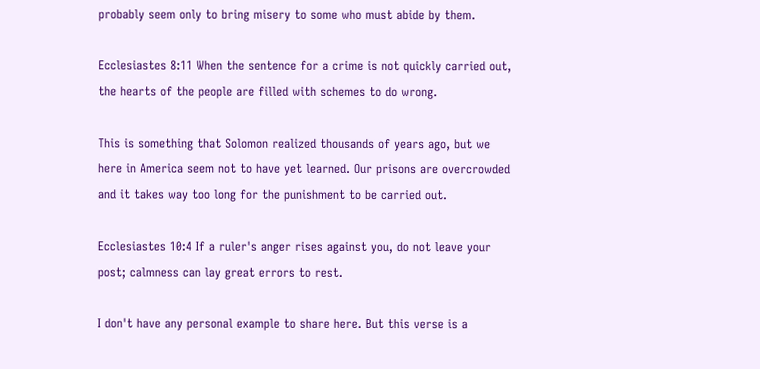probably seem only to bring misery to some who must abide by them.

Ecclesiastes 8:11 When the sentence for a crime is not quickly carried out, the hearts of the people are filled with schemes to do wrong.

This is something that Solomon realized thousands of years ago, but we here in America seem not to have yet learned. Our prisons are overcrowded and it takes way too long for the punishment to be carried out.

Ecclesiastes 10:4 If a ruler's anger rises against you, do not leave your post; calmness can lay great errors to rest.

I don't have any personal example to share here. But this verse is a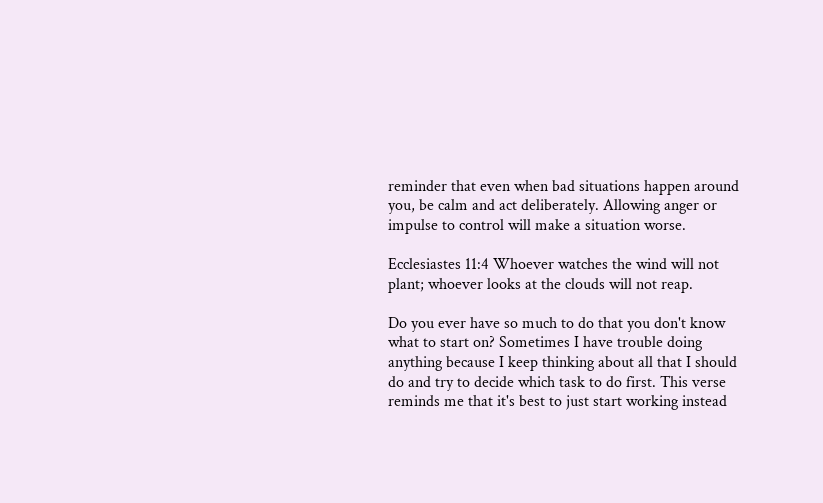reminder that even when bad situations happen around you, be calm and act deliberately. Allowing anger or impulse to control will make a situation worse.

Ecclesiastes 11:4 Whoever watches the wind will not plant; whoever looks at the clouds will not reap.

Do you ever have so much to do that you don't know what to start on? Sometimes I have trouble doing anything because I keep thinking about all that I should do and try to decide which task to do first. This verse reminds me that it's best to just start working instead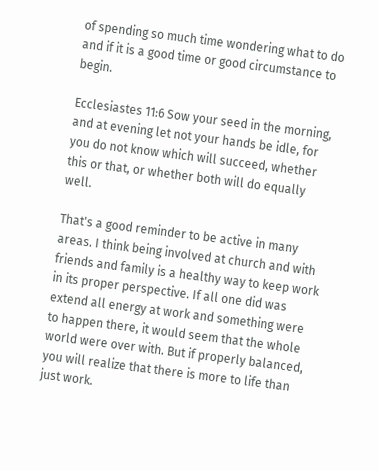of spending so much time wondering what to do and if it is a good time or good circumstance to begin.

Ecclesiastes 11:6 Sow your seed in the morning, and at evening let not your hands be idle, for you do not know which will succeed, whether this or that, or whether both will do equally well.

That's a good reminder to be active in many areas. I think being involved at church and with friends and family is a healthy way to keep work in its proper perspective. If all one did was extend all energy at work and something were to happen there, it would seem that the whole world were over with. But if properly balanced, you will realize that there is more to life than just work.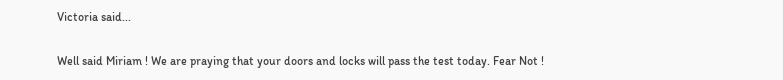Victoria said...

Well said Miriam ! We are praying that your doors and locks will pass the test today. Fear Not !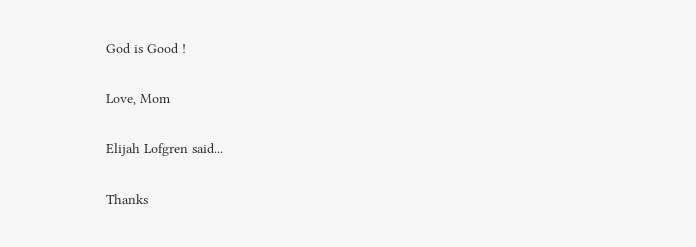God is Good !

Love, Mom

Elijah Lofgren said...

Thanks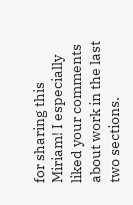for sharing this Miriam! I especially liked your comments about work in the last two sections.